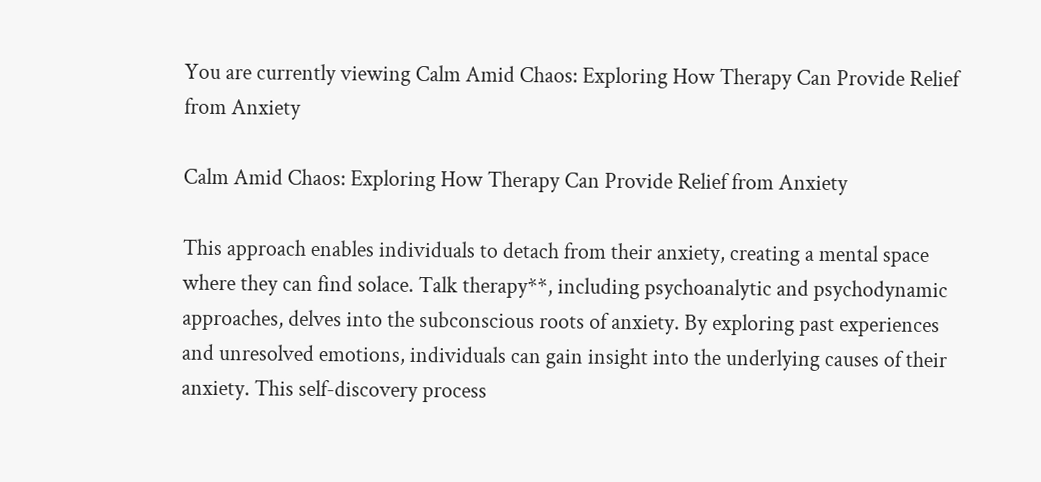You are currently viewing Calm Amid Chaos: Exploring How Therapy Can Provide Relief from Anxiety

Calm Amid Chaos: Exploring How Therapy Can Provide Relief from Anxiety

This approach enables individuals to detach from their anxiety, creating a mental space where they can find solace. Talk therapy**, including psychoanalytic and psychodynamic approaches, delves into the subconscious roots of anxiety. By exploring past experiences and unresolved emotions, individuals can gain insight into the underlying causes of their anxiety. This self-discovery process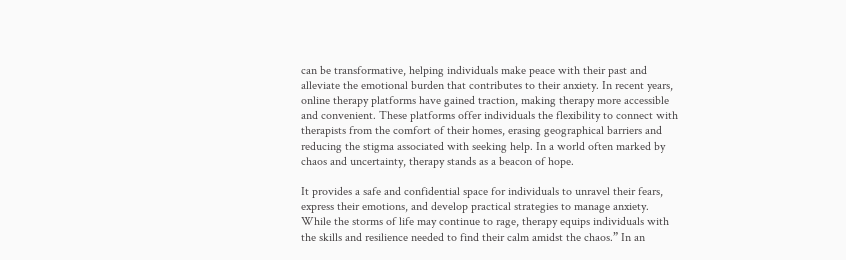can be transformative, helping individuals make peace with their past and alleviate the emotional burden that contributes to their anxiety. In recent years, online therapy platforms have gained traction, making therapy more accessible and convenient. These platforms offer individuals the flexibility to connect with therapists from the comfort of their homes, erasing geographical barriers and reducing the stigma associated with seeking help. In a world often marked by chaos and uncertainty, therapy stands as a beacon of hope.

It provides a safe and confidential space for individuals to unravel their fears, express their emotions, and develop practical strategies to manage anxiety. While the storms of life may continue to rage, therapy equips individuals with the skills and resilience needed to find their calm amidst the chaos.” In an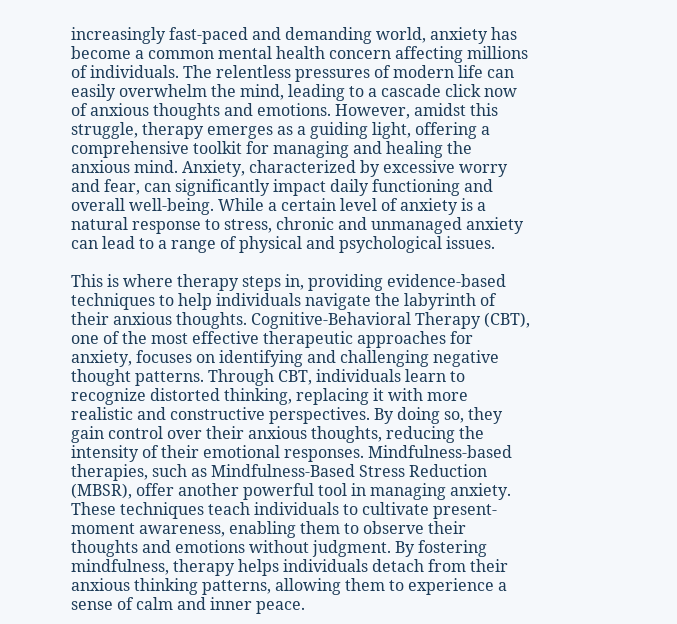increasingly fast-paced and demanding world, anxiety has become a common mental health concern affecting millions of individuals. The relentless pressures of modern life can easily overwhelm the mind, leading to a cascade click now of anxious thoughts and emotions. However, amidst this struggle, therapy emerges as a guiding light, offering a comprehensive toolkit for managing and healing the anxious mind. Anxiety, characterized by excessive worry and fear, can significantly impact daily functioning and overall well-being. While a certain level of anxiety is a natural response to stress, chronic and unmanaged anxiety can lead to a range of physical and psychological issues.

This is where therapy steps in, providing evidence-based techniques to help individuals navigate the labyrinth of their anxious thoughts. Cognitive-Behavioral Therapy (CBT), one of the most effective therapeutic approaches for anxiety, focuses on identifying and challenging negative thought patterns. Through CBT, individuals learn to recognize distorted thinking, replacing it with more realistic and constructive perspectives. By doing so, they gain control over their anxious thoughts, reducing the intensity of their emotional responses. Mindfulness-based therapies, such as Mindfulness-Based Stress Reduction (MBSR), offer another powerful tool in managing anxiety. These techniques teach individuals to cultivate present-moment awareness, enabling them to observe their thoughts and emotions without judgment. By fostering mindfulness, therapy helps individuals detach from their anxious thinking patterns, allowing them to experience a sense of calm and inner peace.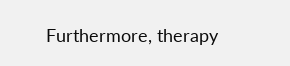Furthermore, therapy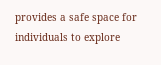provides a safe space for individuals to explore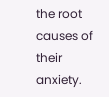the root causes of their anxiety.